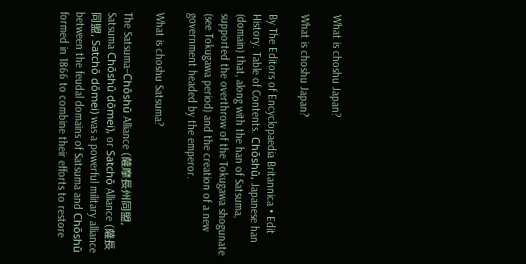What is choshu Japan?

What is choshu Japan?

By The Editors of Encyclopaedia Britannica • Edit History. Table of Contents. Chōshū, Japanese han (domain) that, along with the han of Satsuma, supported the overthrow of the Tokugawa shogunate (see Tokugawa period) and the creation of a new government headed by the emperor.

What is choshu Satsuma?

The Satsuma–Chōshū Alliance (薩摩長州同盟, Satsuma Chōshū dōmei), or Satchō Alliance (薩長同盟, Satchō dōmei) was a powerful military alliance between the feudal domains of Satsuma and Chōshū formed in 1866 to combine their efforts to restore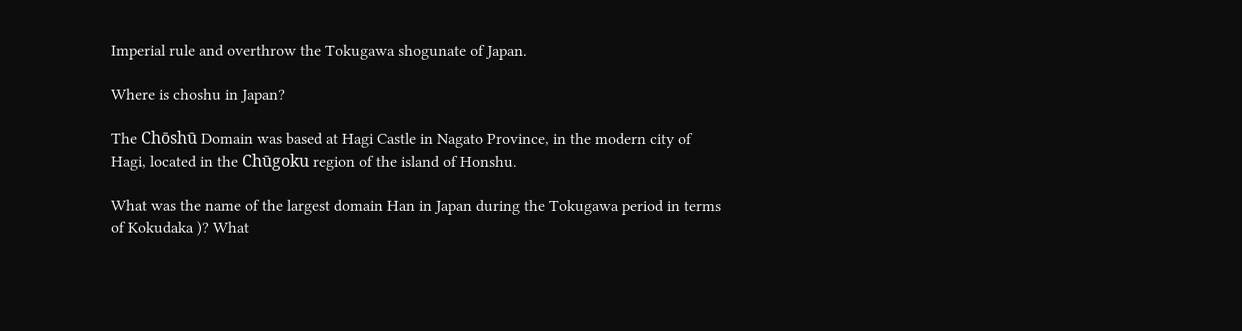Imperial rule and overthrow the Tokugawa shogunate of Japan.

Where is choshu in Japan?

The Chōshū Domain was based at Hagi Castle in Nagato Province, in the modern city of Hagi, located in the Chūgoku region of the island of Honshu.

What was the name of the largest domain Han in Japan during the Tokugawa period in terms of Kokudaka )? What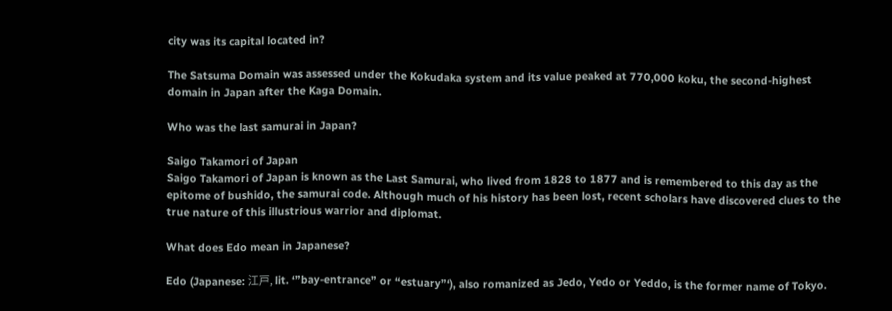city was its capital located in?

The Satsuma Domain was assessed under the Kokudaka system and its value peaked at 770,000 koku, the second-highest domain in Japan after the Kaga Domain.

Who was the last samurai in Japan?

Saigo Takamori of Japan
Saigo Takamori of Japan is known as the Last Samurai, who lived from 1828 to 1877 and is remembered to this day as the epitome of bushido, the samurai code. Although much of his history has been lost, recent scholars have discovered clues to the true nature of this illustrious warrior and diplomat.

What does Edo mean in Japanese?

Edo (Japanese: 江戸, lit. ‘”bay-entrance” or “estuary”‘), also romanized as Jedo, Yedo or Yeddo, is the former name of Tokyo.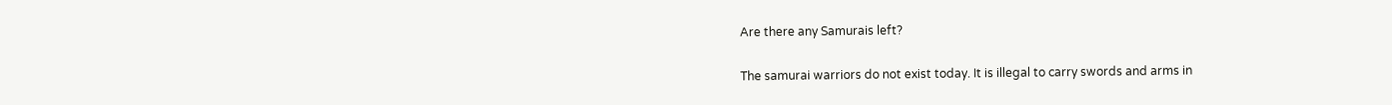Are there any Samurais left?

The samurai warriors do not exist today. It is illegal to carry swords and arms in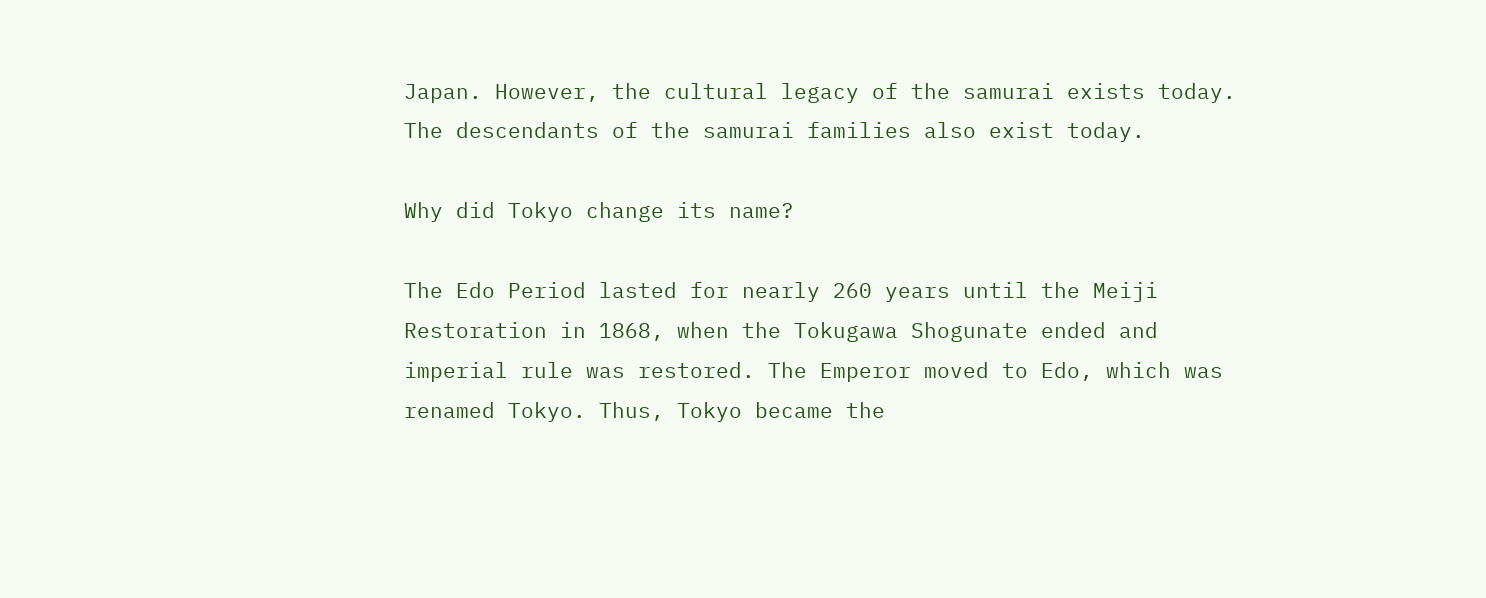Japan. However, the cultural legacy of the samurai exists today. The descendants of the samurai families also exist today.

Why did Tokyo change its name?

The Edo Period lasted for nearly 260 years until the Meiji Restoration in 1868, when the Tokugawa Shogunate ended and imperial rule was restored. The Emperor moved to Edo, which was renamed Tokyo. Thus, Tokyo became the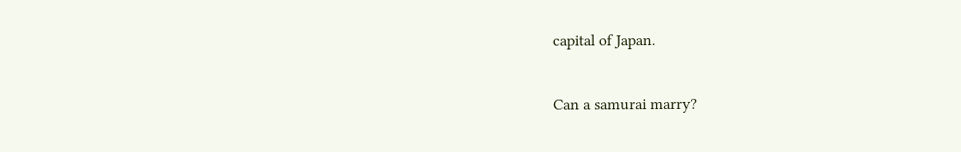capital of Japan.

Can a samurai marry?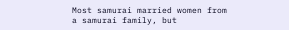Most samurai married women from a samurai family, but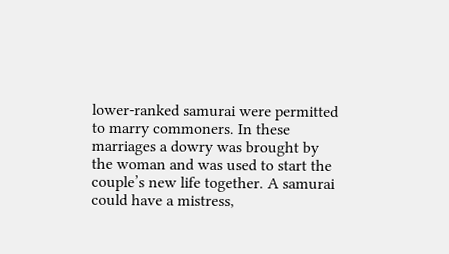lower-ranked samurai were permitted to marry commoners. In these marriages a dowry was brought by the woman and was used to start the couple’s new life together. A samurai could have a mistress,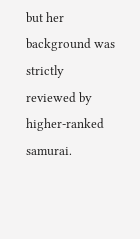but her background was strictly reviewed by higher-ranked samurai.